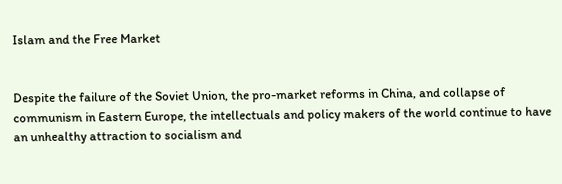Islam and the Free Market


Despite the failure of the Soviet Union, the pro-market reforms in China, and collapse of communism in Eastern Europe, the intellectuals and policy makers of the world continue to have an unhealthy attraction to socialism and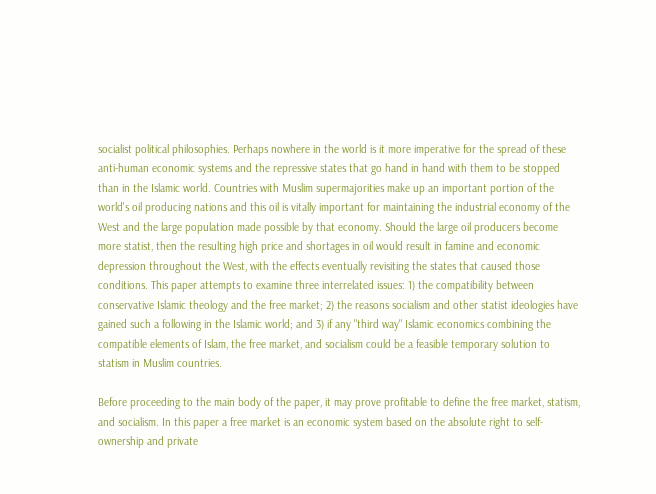socialist political philosophies. Perhaps nowhere in the world is it more imperative for the spread of these anti-human economic systems and the repressive states that go hand in hand with them to be stopped than in the Islamic world. Countries with Muslim supermajorities make up an important portion of the world's oil producing nations and this oil is vitally important for maintaining the industrial economy of the West and the large population made possible by that economy. Should the large oil producers become more statist, then the resulting high price and shortages in oil would result in famine and economic depression throughout the West, with the effects eventually revisiting the states that caused those conditions. This paper attempts to examine three interrelated issues: 1) the compatibility between conservative Islamic theology and the free market; 2) the reasons socialism and other statist ideologies have gained such a following in the Islamic world; and 3) if any "third way" Islamic economics combining the compatible elements of Islam, the free market, and socialism could be a feasible temporary solution to statism in Muslim countries.

Before proceeding to the main body of the paper, it may prove profitable to define the free market, statism, and socialism. In this paper a free market is an economic system based on the absolute right to self-ownership and private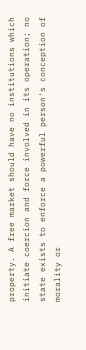property. A free market should have no institutions which initiate coercion and force involved in its operation; no state exists to enforce a powerful person's conception of morality or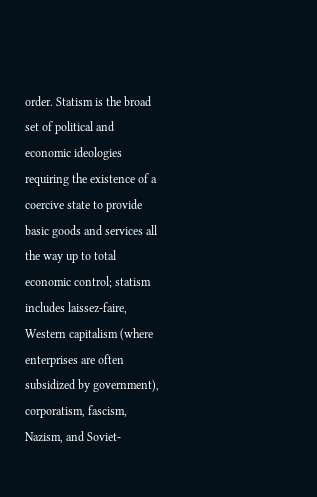order. Statism is the broad set of political and economic ideologies requiring the existence of a coercive state to provide basic goods and services all the way up to total economic control; statism includes laissez-faire, Western capitalism (where enterprises are often subsidized by government), corporatism, fascism, Nazism, and Soviet-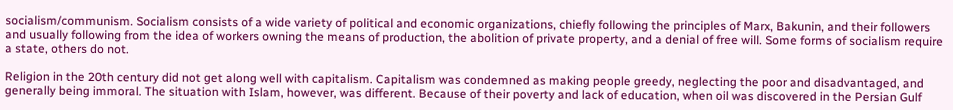socialism/communism. Socialism consists of a wide variety of political and economic organizations, chiefly following the principles of Marx, Bakunin, and their followers and usually following from the idea of workers owning the means of production, the abolition of private property, and a denial of free will. Some forms of socialism require a state, others do not.

Religion in the 20th century did not get along well with capitalism. Capitalism was condemned as making people greedy, neglecting the poor and disadvantaged, and generally being immoral. The situation with Islam, however, was different. Because of their poverty and lack of education, when oil was discovered in the Persian Gulf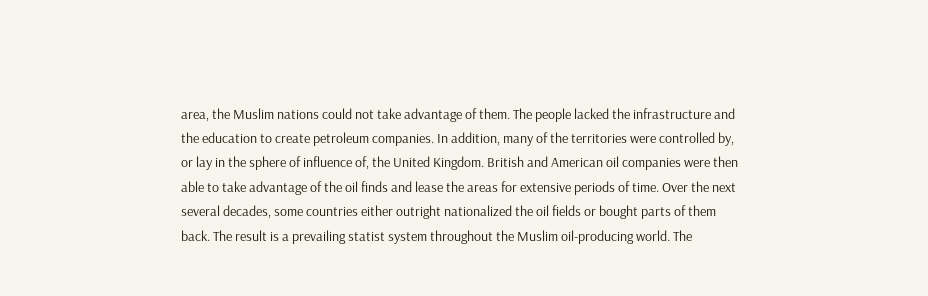area, the Muslim nations could not take advantage of them. The people lacked the infrastructure and the education to create petroleum companies. In addition, many of the territories were controlled by, or lay in the sphere of influence of, the United Kingdom. British and American oil companies were then able to take advantage of the oil finds and lease the areas for extensive periods of time. Over the next several decades, some countries either outright nationalized the oil fields or bought parts of them back. The result is a prevailing statist system throughout the Muslim oil-producing world. The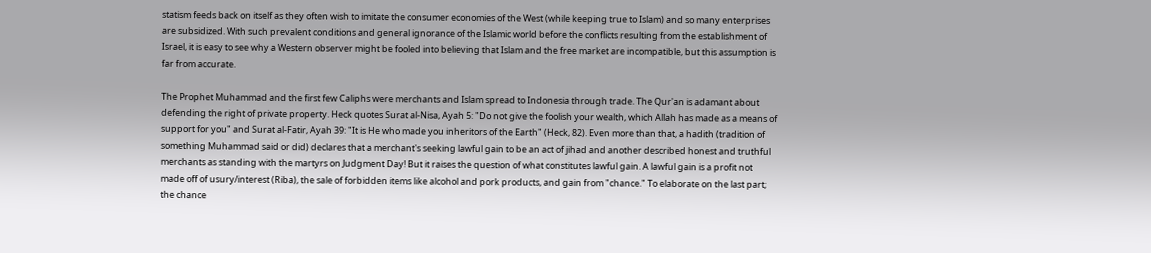statism feeds back on itself as they often wish to imitate the consumer economies of the West (while keeping true to Islam) and so many enterprises are subsidized. With such prevalent conditions and general ignorance of the Islamic world before the conflicts resulting from the establishment of Israel, it is easy to see why a Western observer might be fooled into believing that Islam and the free market are incompatible, but this assumption is far from accurate.

The Prophet Muhammad and the first few Caliphs were merchants and Islam spread to Indonesia through trade. The Qur'an is adamant about defending the right of private property. Heck quotes Surat al-Nisa, Ayah 5: "Do not give the foolish your wealth, which Allah has made as a means of support for you" and Surat al-Fatir, Ayah 39: "It is He who made you inheritors of the Earth" (Heck, 82). Even more than that, a hadith (tradition of something Muhammad said or did) declares that a merchant's seeking lawful gain to be an act of jihad and another described honest and truthful merchants as standing with the martyrs on Judgment Day! But it raises the question of what constitutes lawful gain. A lawful gain is a profit not made off of usury/interest (Riba), the sale of forbidden items like alcohol and pork products, and gain from "chance." To elaborate on the last part; the chance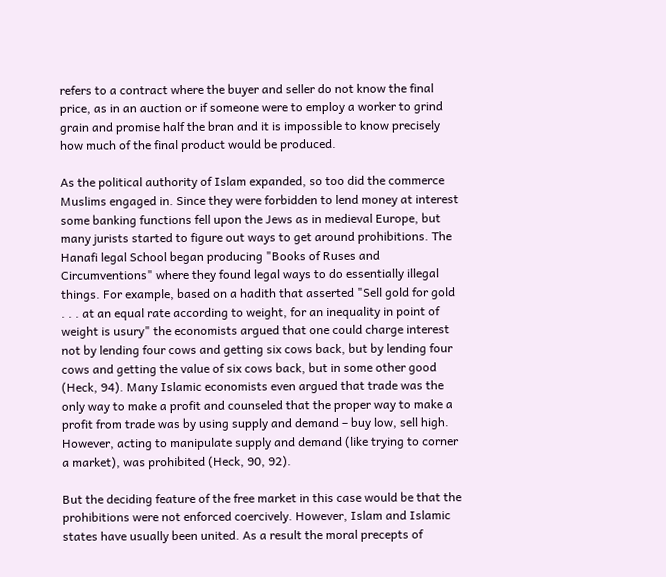refers to a contract where the buyer and seller do not know the final price, as in an auction or if someone were to employ a worker to grind grain and promise half the bran and it is impossible to know precisely how much of the final product would be produced.

As the political authority of Islam expanded, so too did the commerce Muslims engaged in. Since they were forbidden to lend money at interest some banking functions fell upon the Jews as in medieval Europe, but many jurists started to figure out ways to get around prohibitions. The Hanafi legal School began producing "Books of Ruses and Circumventions" where they found legal ways to do essentially illegal things. For example, based on a hadith that asserted "Sell gold for gold . . . at an equal rate according to weight, for an inequality in point of weight is usury" the economists argued that one could charge interest not by lending four cows and getting six cows back, but by lending four cows and getting the value of six cows back, but in some other good (Heck, 94). Many Islamic economists even argued that trade was the only way to make a profit and counseled that the proper way to make a profit from trade was by using supply and demand – buy low, sell high. However, acting to manipulate supply and demand (like trying to corner a market), was prohibited (Heck, 90, 92).

But the deciding feature of the free market in this case would be that the prohibitions were not enforced coercively. However, Islam and Islamic states have usually been united. As a result the moral precepts of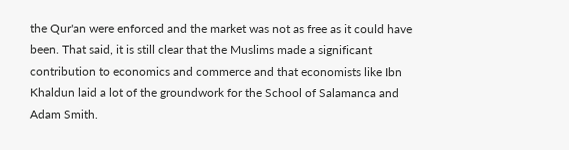the Qur'an were enforced and the market was not as free as it could have been. That said, it is still clear that the Muslims made a significant contribution to economics and commerce and that economists like Ibn Khaldun laid a lot of the groundwork for the School of Salamanca and Adam Smith.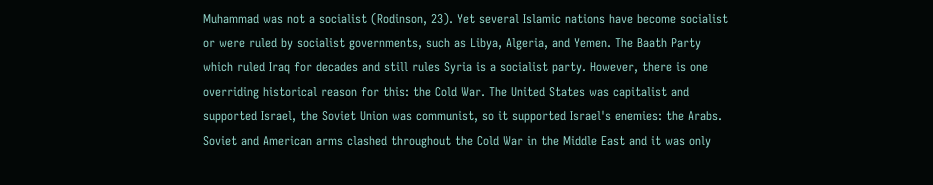Muhammad was not a socialist (Rodinson, 23). Yet several Islamic nations have become socialist or were ruled by socialist governments, such as Libya, Algeria, and Yemen. The Baath Party which ruled Iraq for decades and still rules Syria is a socialist party. However, there is one overriding historical reason for this: the Cold War. The United States was capitalist and supported Israel, the Soviet Union was communist, so it supported Israel's enemies: the Arabs. Soviet and American arms clashed throughout the Cold War in the Middle East and it was only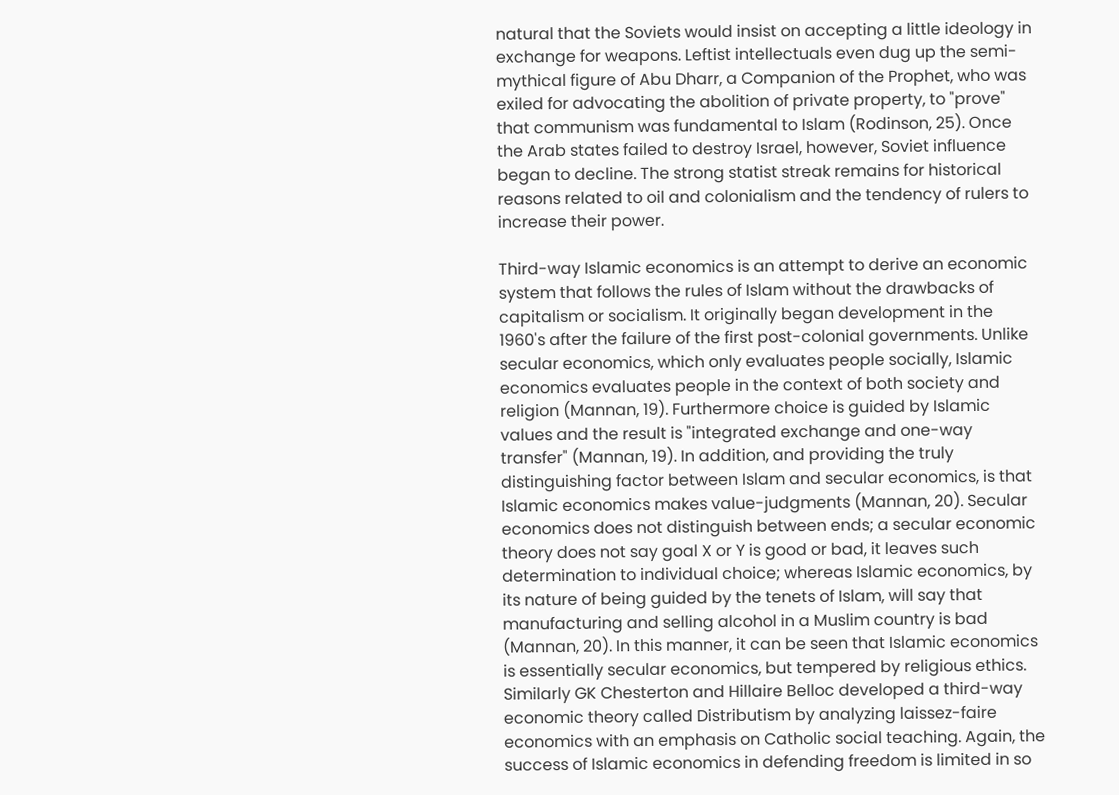natural that the Soviets would insist on accepting a little ideology in exchange for weapons. Leftist intellectuals even dug up the semi-mythical figure of Abu Dharr, a Companion of the Prophet, who was exiled for advocating the abolition of private property, to "prove" that communism was fundamental to Islam (Rodinson, 25). Once the Arab states failed to destroy Israel, however, Soviet influence began to decline. The strong statist streak remains for historical reasons related to oil and colonialism and the tendency of rulers to increase their power.

Third-way Islamic economics is an attempt to derive an economic system that follows the rules of Islam without the drawbacks of capitalism or socialism. It originally began development in the 1960's after the failure of the first post-colonial governments. Unlike secular economics, which only evaluates people socially, Islamic economics evaluates people in the context of both society and religion (Mannan, 19). Furthermore choice is guided by Islamic values and the result is "integrated exchange and one-way transfer" (Mannan, 19). In addition, and providing the truly distinguishing factor between Islam and secular economics, is that Islamic economics makes value-judgments (Mannan, 20). Secular economics does not distinguish between ends; a secular economic theory does not say goal X or Y is good or bad, it leaves such determination to individual choice; whereas Islamic economics, by its nature of being guided by the tenets of Islam, will say that manufacturing and selling alcohol in a Muslim country is bad (Mannan, 20). In this manner, it can be seen that Islamic economics is essentially secular economics, but tempered by religious ethics. Similarly GK Chesterton and Hillaire Belloc developed a third-way economic theory called Distributism by analyzing laissez-faire economics with an emphasis on Catholic social teaching. Again, the success of Islamic economics in defending freedom is limited in so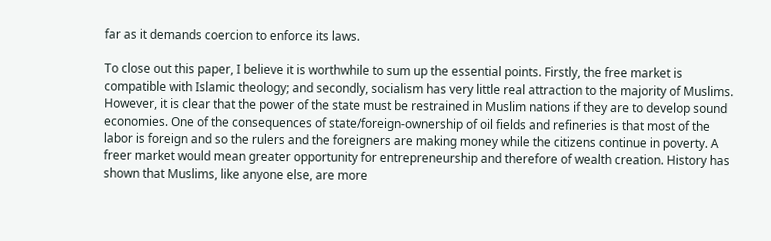far as it demands coercion to enforce its laws.

To close out this paper, I believe it is worthwhile to sum up the essential points. Firstly, the free market is compatible with Islamic theology; and secondly, socialism has very little real attraction to the majority of Muslims. However, it is clear that the power of the state must be restrained in Muslim nations if they are to develop sound economies. One of the consequences of state/foreign-ownership of oil fields and refineries is that most of the labor is foreign and so the rulers and the foreigners are making money while the citizens continue in poverty. A freer market would mean greater opportunity for entrepreneurship and therefore of wealth creation. History has shown that Muslims, like anyone else, are more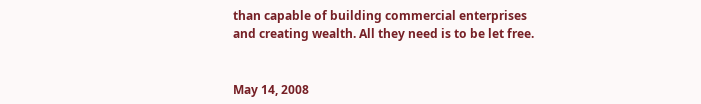than capable of building commercial enterprises and creating wealth. All they need is to be let free.


May 14, 2008